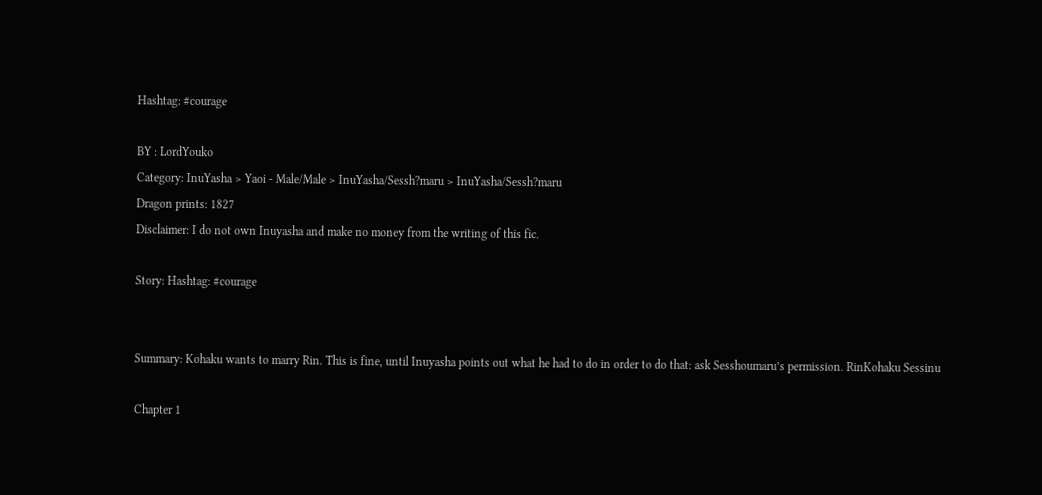Hashtag: #courage

BY : LordYouko
Category: InuYasha > Yaoi - Male/Male > InuYasha/Sessh?maru > InuYasha/Sessh?maru
Dragon prints: 1827
Disclaimer: I do not own Inuyasha and make no money from the writing of this fic.

Story: Hashtag: #courage


Summary: Kohaku wants to marry Rin. This is fine, until Inuyasha points out what he had to do in order to do that: ask Sesshoumaru’s permission. RinKohaku Sessinu

Chapter 1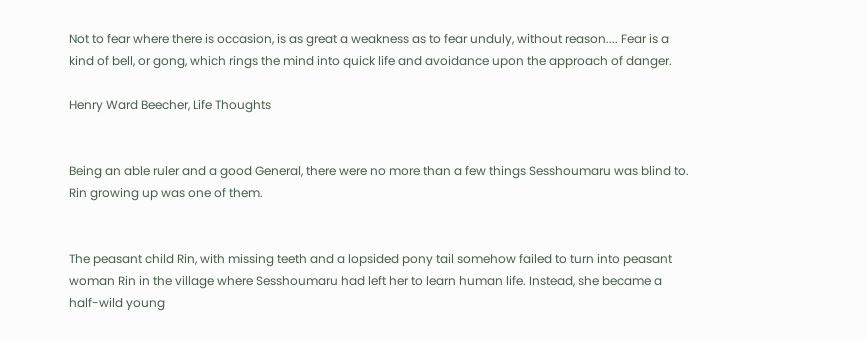Not to fear where there is occasion, is as great a weakness as to fear unduly, without reason.... Fear is a kind of bell, or gong, which rings the mind into quick life and avoidance upon the approach of danger.

Henry Ward Beecher, Life Thoughts


Being an able ruler and a good General, there were no more than a few things Sesshoumaru was blind to. Rin growing up was one of them.


The peasant child Rin, with missing teeth and a lopsided pony tail somehow failed to turn into peasant woman Rin in the village where Sesshoumaru had left her to learn human life. Instead, she became a half-wild young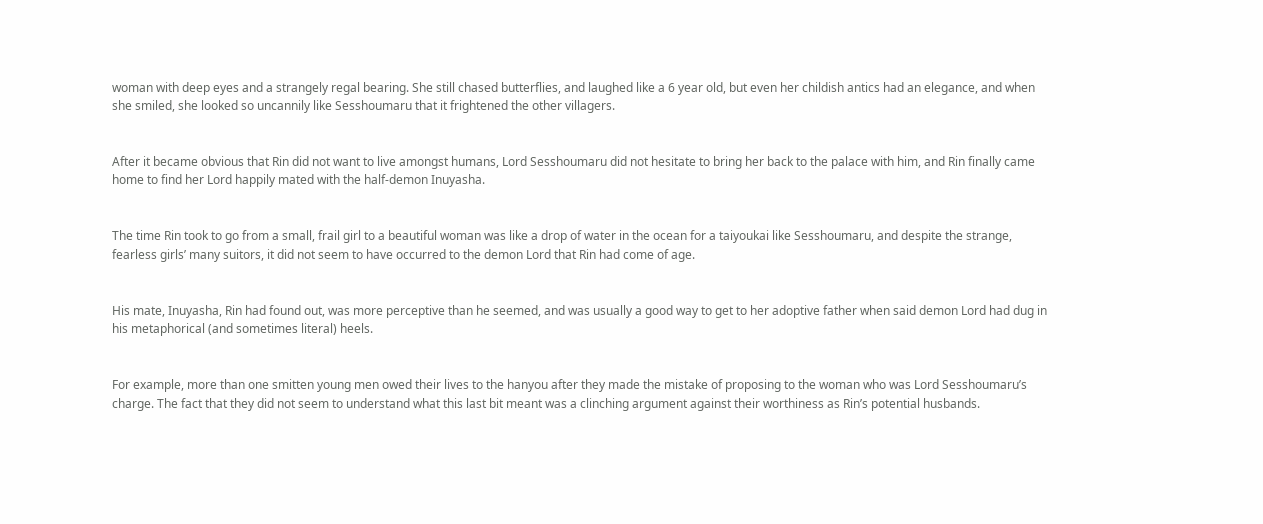woman with deep eyes and a strangely regal bearing. She still chased butterflies, and laughed like a 6 year old, but even her childish antics had an elegance, and when she smiled, she looked so uncannily like Sesshoumaru that it frightened the other villagers.


After it became obvious that Rin did not want to live amongst humans, Lord Sesshoumaru did not hesitate to bring her back to the palace with him, and Rin finally came home to find her Lord happily mated with the half-demon Inuyasha.


The time Rin took to go from a small, frail girl to a beautiful woman was like a drop of water in the ocean for a taiyoukai like Sesshoumaru, and despite the strange, fearless girls’ many suitors, it did not seem to have occurred to the demon Lord that Rin had come of age.


His mate, Inuyasha, Rin had found out, was more perceptive than he seemed, and was usually a good way to get to her adoptive father when said demon Lord had dug in his metaphorical (and sometimes literal) heels.


For example, more than one smitten young men owed their lives to the hanyou after they made the mistake of proposing to the woman who was Lord Sesshoumaru’s charge. The fact that they did not seem to understand what this last bit meant was a clinching argument against their worthiness as Rin’s potential husbands.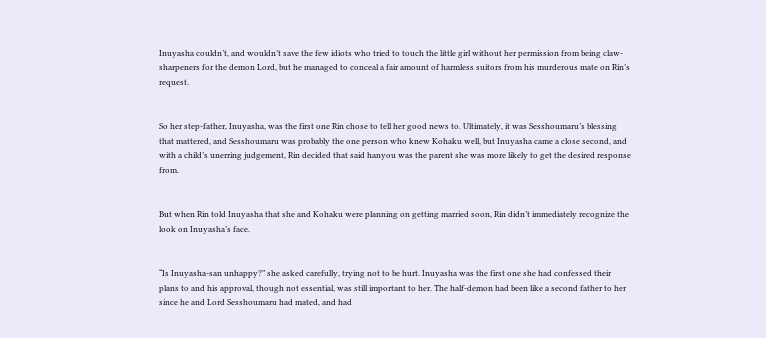Inuyasha couldn’t, and wouldn’t save the few idiots who tried to touch the little girl without her permission from being claw-sharpeners for the demon Lord, but he managed to conceal a fair amount of harmless suitors from his murderous mate on Rin’s request.


So her step-father, Inuyasha, was the first one Rin chose to tell her good news to. Ultimately, it was Sesshoumaru’s blessing that mattered, and Sesshoumaru was probably the one person who knew Kohaku well, but Inuyasha came a close second, and with a child’s unerring judgement, Rin decided that said hanyou was the parent she was more likely to get the desired response from.


But when Rin told Inuyasha that she and Kohaku were planning on getting married soon, Rin didn’t immediately recognize the look on Inuyasha’s face.


“Is Inuyasha-san unhappy?” she asked carefully, trying not to be hurt. Inuyasha was the first one she had confessed their plans to and his approval, though not essential, was still important to her. The half-demon had been like a second father to her since he and Lord Sesshoumaru had mated, and had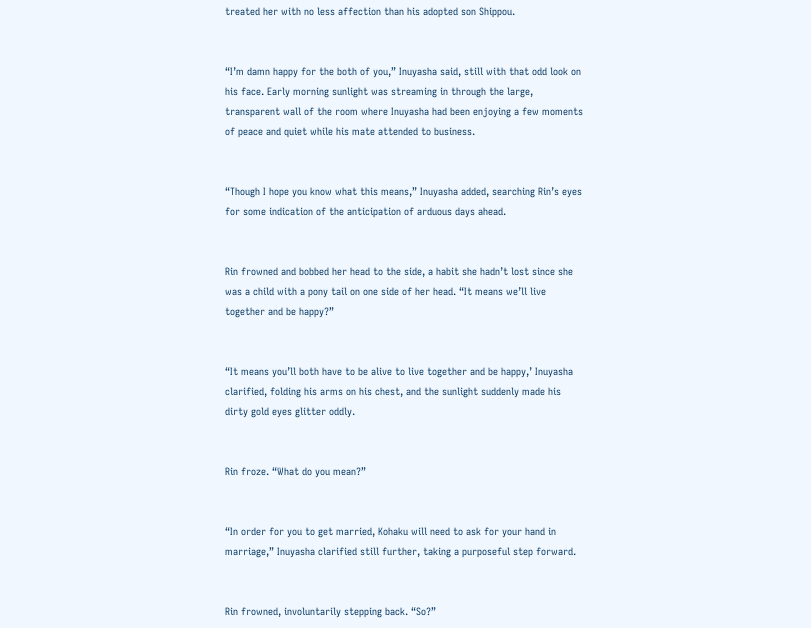treated her with no less affection than his adopted son Shippou.


“I’m damn happy for the both of you,” Inuyasha said, still with that odd look on his face. Early morning sunlight was streaming in through the large, transparent wall of the room where Inuyasha had been enjoying a few moments of peace and quiet while his mate attended to business.


“Though I hope you know what this means,” Inuyasha added, searching Rin’s eyes for some indication of the anticipation of arduous days ahead.


Rin frowned and bobbed her head to the side, a habit she hadn’t lost since she was a child with a pony tail on one side of her head. “It means we’ll live together and be happy?”


“It means you’ll both have to be alive to live together and be happy,’ Inuyasha clarified, folding his arms on his chest, and the sunlight suddenly made his dirty gold eyes glitter oddly.


Rin froze. “What do you mean?”


“In order for you to get married, Kohaku will need to ask for your hand in marriage,” Inuyasha clarified still further, taking a purposeful step forward.


Rin frowned, involuntarily stepping back. “So?”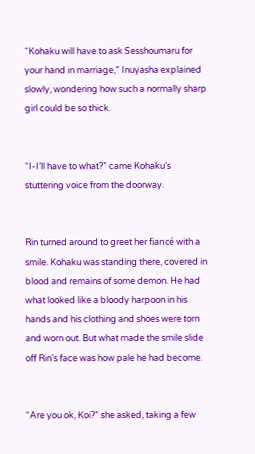“Kohaku will have to ask Sesshoumaru for your hand in marriage,” Inuyasha explained slowly, wondering how such a normally sharp girl could be so thick.


“I-I’ll have to what?” came Kohaku’s stuttering voice from the doorway.


Rin turned around to greet her fiancé with a smile. Kohaku was standing there, covered in blood and remains of some demon. He had what looked like a bloody harpoon in his hands and his clothing and shoes were torn and worn out. But what made the smile slide off Rin’s face was how pale he had become.


“Are you ok, Koi?” she asked, taking a few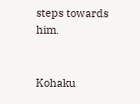steps towards him.


Kohaku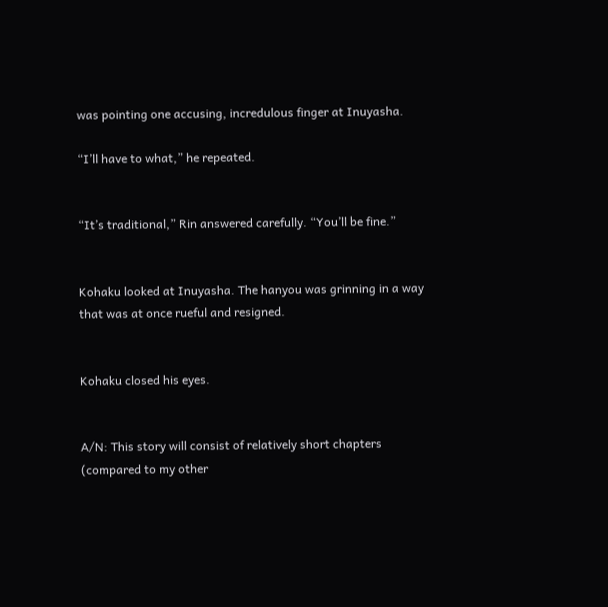was pointing one accusing, incredulous finger at Inuyasha.

“I’ll have to what,” he repeated.


“It’s traditional,” Rin answered carefully. “You’ll be fine.”


Kohaku looked at Inuyasha. The hanyou was grinning in a way that was at once rueful and resigned.


Kohaku closed his eyes.


A/N: This story will consist of relatively short chapters (compared to my other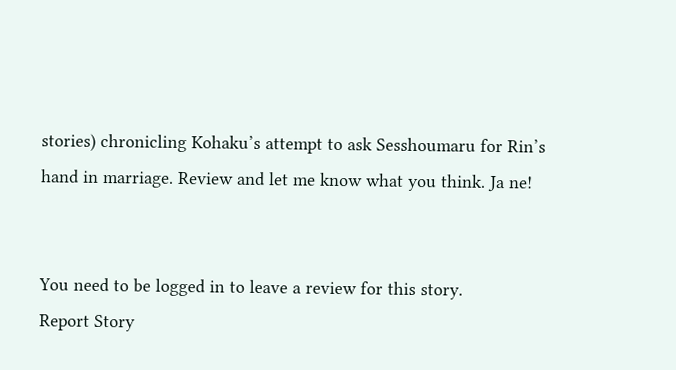stories) chronicling Kohaku’s attempt to ask Sesshoumaru for Rin’s hand in marriage. Review and let me know what you think. Ja ne!


You need to be logged in to leave a review for this story.
Report Story